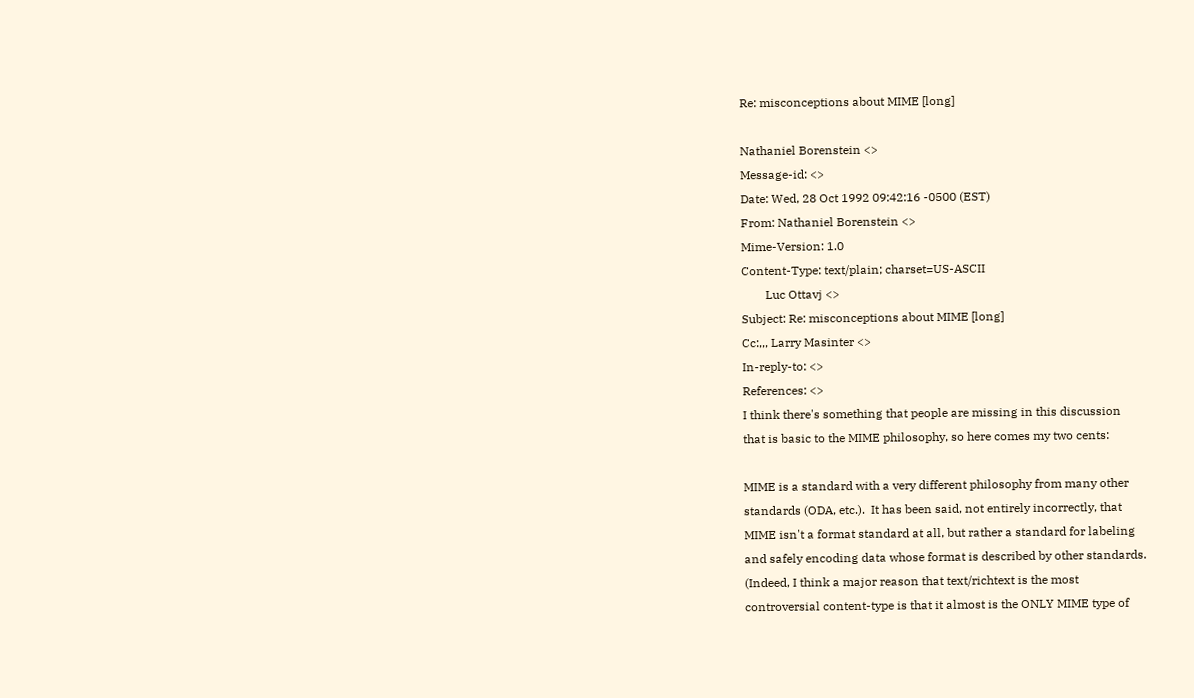Re: misconceptions about MIME [long]

Nathaniel Borenstein <>
Message-id: <>
Date: Wed, 28 Oct 1992 09:42:16 -0500 (EST)
From: Nathaniel Borenstein <>
Mime-Version: 1.0
Content-Type: text/plain; charset=US-ASCII
        Luc Ottavj <>
Subject: Re: misconceptions about MIME [long]
Cc:,,, Larry Masinter <>
In-reply-to: <>
References: <>
I think there's something that people are missing in this discussion
that is basic to the MIME philosophy, so here comes my two cents:

MIME is a standard with a very different philosophy from many other
standards (ODA, etc.).  It has been said, not entirely incorrectly, that
MIME isn't a format standard at all, but rather a standard for labeling
and safely encoding data whose format is described by other standards.
(Indeed, I think a major reason that text/richtext is the most
controversial content-type is that it almost is the ONLY MIME type of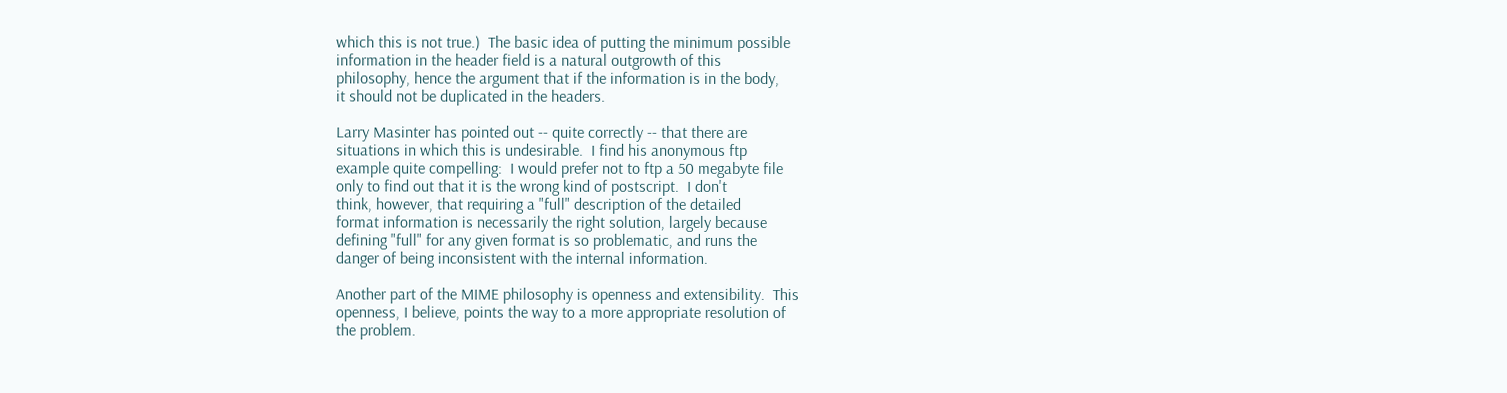which this is not true.)  The basic idea of putting the minimum possible
information in the header field is a natural outgrowth of this
philosophy, hence the argument that if the information is in the body,
it should not be duplicated in the headers.

Larry Masinter has pointed out -- quite correctly -- that there are
situations in which this is undesirable.  I find his anonymous ftp
example quite compelling:  I would prefer not to ftp a 50 megabyte file
only to find out that it is the wrong kind of postscript.  I don't
think, however, that requiring a "full" description of the detailed
format information is necessarily the right solution, largely because
defining "full" for any given format is so problematic, and runs the
danger of being inconsistent with the internal information.

Another part of the MIME philosophy is openness and extensibility.  This
openness, I believe, points the way to a more appropriate resolution of
the problem.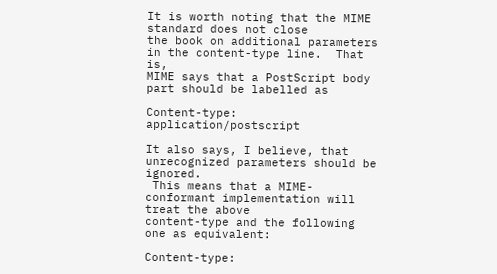It is worth noting that the MIME standard does not close
the book on additional parameters in the content-type line.  That is,
MIME says that a PostScript body part should be labelled as

Content-type: application/postscript

It also says, I believe, that unrecognized parameters should be ignored.
 This means that a MIME-conformant implementation will treat the above
content-type and the following one as equivalent:

Content-type: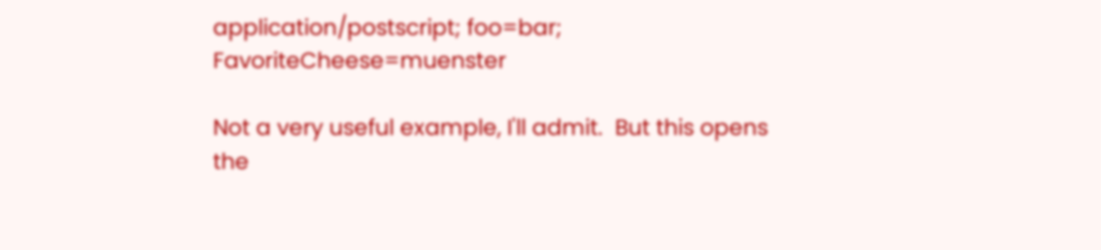application/postscript; foo=bar; FavoriteCheese=muenster

Not a very useful example, I'll admit.  But this opens the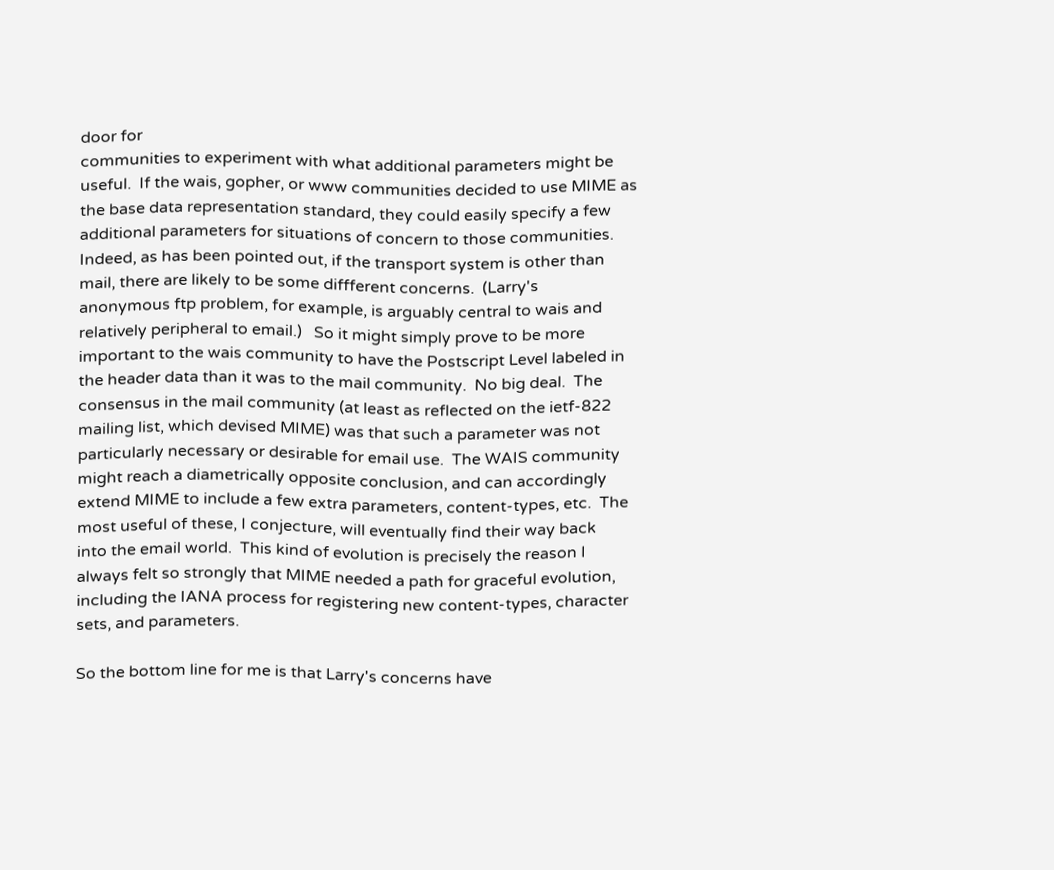door for
communities to experiment with what additional parameters might be
useful.  If the wais, gopher, or www communities decided to use MIME as
the base data representation standard, they could easily specify a few
additional parameters for situations of concern to those communities.
Indeed, as has been pointed out, if the transport system is other than
mail, there are likely to be some diffferent concerns.  (Larry's
anonymous ftp problem, for example, is arguably central to wais and
relatively peripheral to email.)   So it might simply prove to be more
important to the wais community to have the Postscript Level labeled in
the header data than it was to the mail community.  No big deal.  The
consensus in the mail community (at least as reflected on the ietf-822
mailing list, which devised MIME) was that such a parameter was not
particularly necessary or desirable for email use.  The WAIS community
might reach a diametrically opposite conclusion, and can accordingly
extend MIME to include a few extra parameters, content-types, etc.  The
most useful of these, I conjecture, will eventually find their way back
into the email world.  This kind of evolution is precisely the reason I
always felt so strongly that MIME needed a path for graceful evolution,
including the IANA process for registering new content-types, character
sets, and parameters.

So the bottom line for me is that Larry's concerns have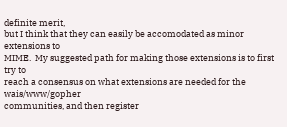definite merit,
but I think that they can easily be accomodated as minor extensions to
MIME.  My suggested path for making those extensions is to first try to
reach a consensus on what extensions are needed for the wais/www/gopher
communities, and then register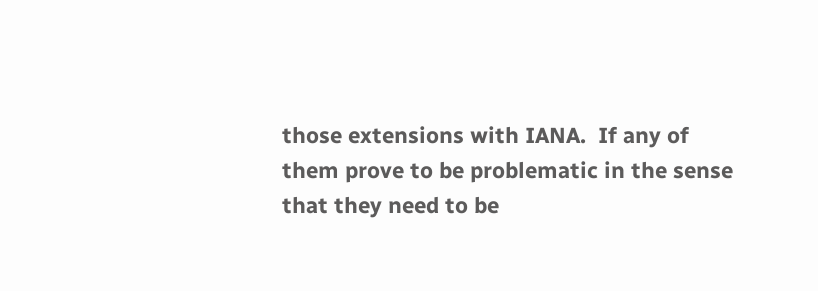those extensions with IANA.  If any of
them prove to be problematic in the sense that they need to be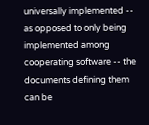universally implemented -- as opposed to only being implemented among
cooperating software -- the documents defining them can be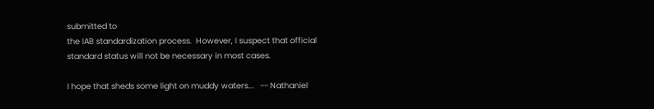submitted to
the IAB standardization process.  However, I suspect that official
standard status will not be necessary in most cases.

I hope that sheds some light on muddy waters...   -- Nathaniel